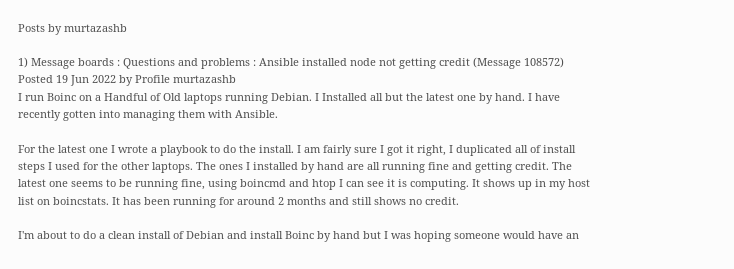Posts by murtazashb

1) Message boards : Questions and problems : Ansible installed node not getting credit (Message 108572)
Posted 19 Jun 2022 by Profile murtazashb
I run Boinc on a Handful of Old laptops running Debian. I Installed all but the latest one by hand. I have recently gotten into managing them with Ansible.

For the latest one I wrote a playbook to do the install. I am fairly sure I got it right, I duplicated all of install steps I used for the other laptops. The ones I installed by hand are all running fine and getting credit. The latest one seems to be running fine, using boincmd and htop I can see it is computing. It shows up in my host list on boincstats. It has been running for around 2 months and still shows no credit.

I'm about to do a clean install of Debian and install Boinc by hand but I was hoping someone would have an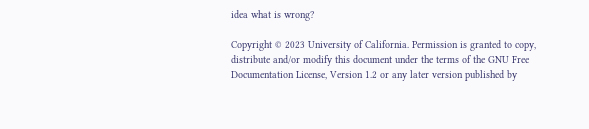idea what is wrong?

Copyright © 2023 University of California. Permission is granted to copy, distribute and/or modify this document under the terms of the GNU Free Documentation License, Version 1.2 or any later version published by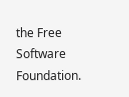the Free Software Foundation.